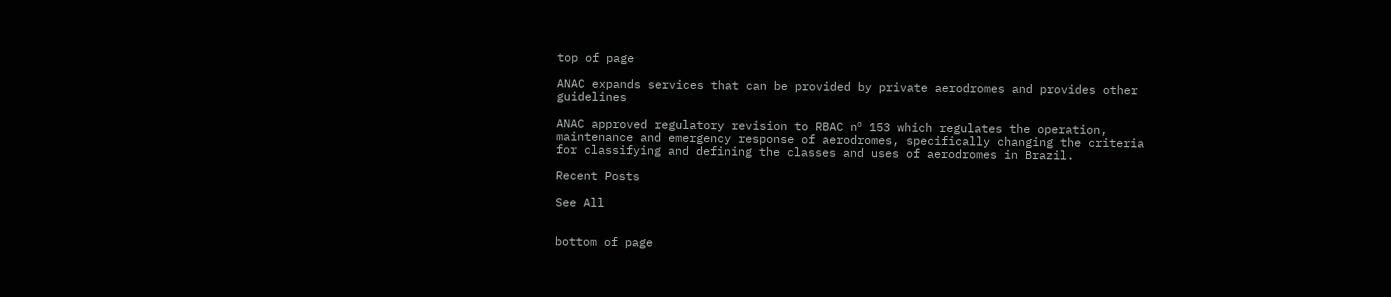top of page

ANAC expands services that can be provided by private aerodromes and provides other guidelines

ANAC approved regulatory revision to RBAC nº 153 which regulates the operation, maintenance and emergency response of aerodromes, specifically changing the criteria for classifying and defining the classes and uses of aerodromes in Brazil.

Recent Posts

See All


bottom of page